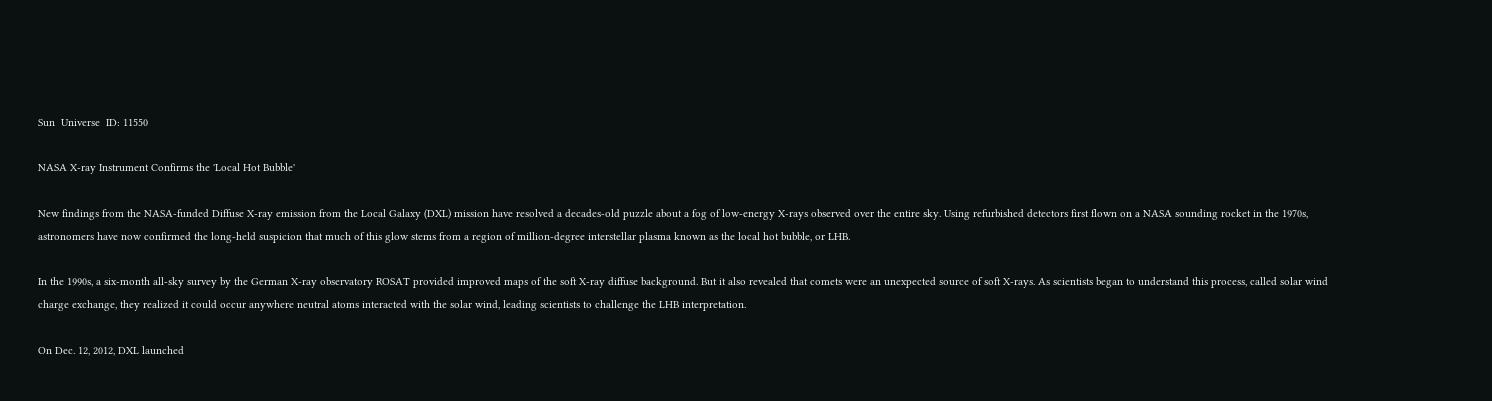Sun  Universe  ID: 11550

NASA X-ray Instrument Confirms the 'Local Hot Bubble'

New findings from the NASA-funded Diffuse X-ray emission from the Local Galaxy (DXL) mission have resolved a decades-old puzzle about a fog of low-energy X-rays observed over the entire sky. Using refurbished detectors first flown on a NASA sounding rocket in the 1970s, astronomers have now confirmed the long-held suspicion that much of this glow stems from a region of million-degree interstellar plasma known as the local hot bubble, or LHB.

In the 1990s, a six-month all-sky survey by the German X-ray observatory ROSAT provided improved maps of the soft X-ray diffuse background. But it also revealed that comets were an unexpected source of soft X-rays. As scientists began to understand this process, called solar wind charge exchange, they realized it could occur anywhere neutral atoms interacted with the solar wind, leading scientists to challenge the LHB interpretation.

On Dec. 12, 2012, DXL launched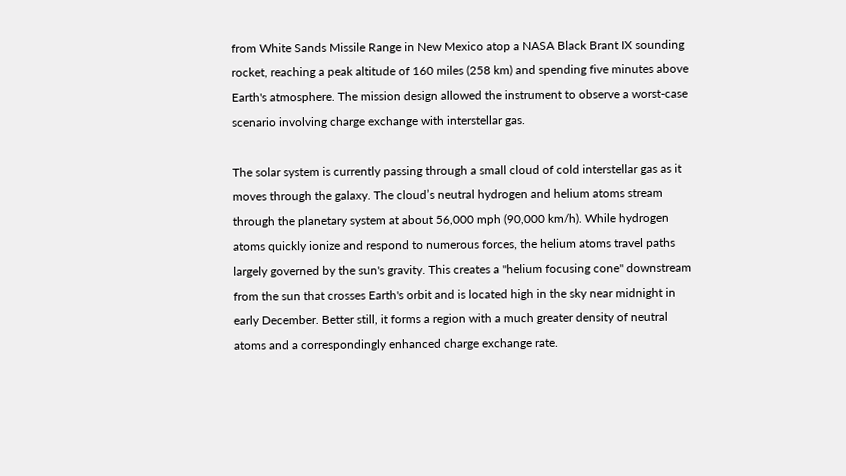from White Sands Missile Range in New Mexico atop a NASA Black Brant IX sounding rocket, reaching a peak altitude of 160 miles (258 km) and spending five minutes above Earth's atmosphere. The mission design allowed the instrument to observe a worst-case scenario involving charge exchange with interstellar gas.

The solar system is currently passing through a small cloud of cold interstellar gas as it moves through the galaxy. The cloud’s neutral hydrogen and helium atoms stream through the planetary system at about 56,000 mph (90,000 km/h). While hydrogen atoms quickly ionize and respond to numerous forces, the helium atoms travel paths largely governed by the sun's gravity. This creates a "helium focusing cone" downstream from the sun that crosses Earth's orbit and is located high in the sky near midnight in early December. Better still, it forms a region with a much greater density of neutral atoms and a correspondingly enhanced charge exchange rate.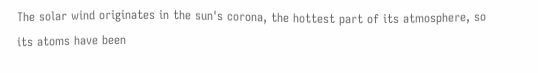The solar wind originates in the sun's corona, the hottest part of its atmosphere, so its atoms have been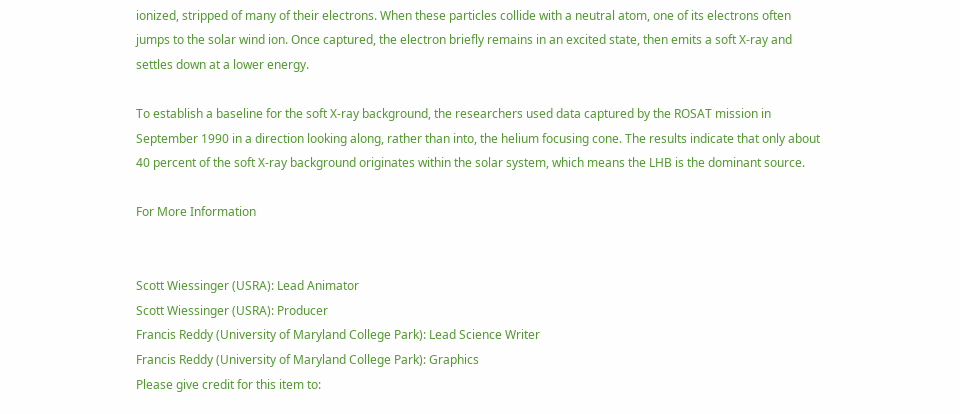ionized, stripped of many of their electrons. When these particles collide with a neutral atom, one of its electrons often jumps to the solar wind ion. Once captured, the electron briefly remains in an excited state, then emits a soft X-ray and settles down at a lower energy.

To establish a baseline for the soft X-ray background, the researchers used data captured by the ROSAT mission in September 1990 in a direction looking along, rather than into, the helium focusing cone. The results indicate that only about 40 percent of the soft X-ray background originates within the solar system, which means the LHB is the dominant source.

For More Information


Scott Wiessinger (USRA): Lead Animator
Scott Wiessinger (USRA): Producer
Francis Reddy (University of Maryland College Park): Lead Science Writer
Francis Reddy (University of Maryland College Park): Graphics
Please give credit for this item to: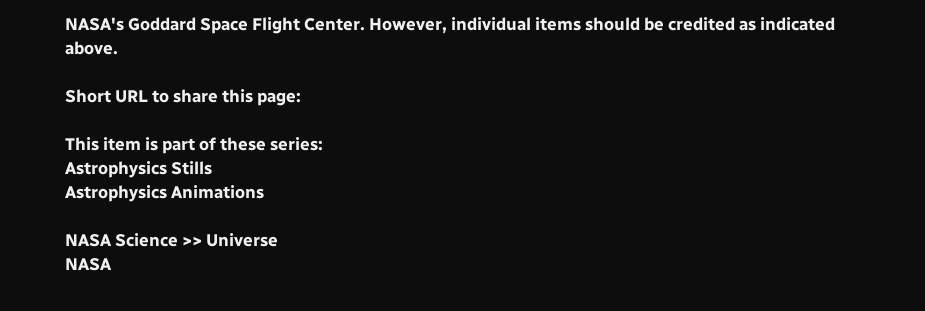NASA's Goddard Space Flight Center. However, individual items should be credited as indicated above.

Short URL to share this page:

This item is part of these series:
Astrophysics Stills
Astrophysics Animations

NASA Science >> Universe
NASA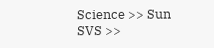Science >> Sun
SVS >>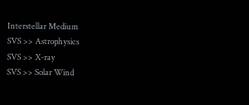Interstellar Medium
SVS >> Astrophysics
SVS >> X-ray
SVS >> Solar Wind